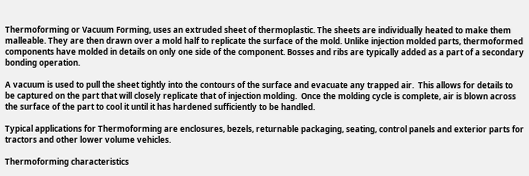Thermoforming or Vacuum Forming, uses an extruded sheet of thermoplastic. The sheets are individually heated to make them malleable. They are then drawn over a mold half to replicate the surface of the mold. Unlike injection molded parts, thermoformed components have molded in details on only one side of the component. Bosses and ribs are typically added as a part of a secondary bonding operation.

A vacuum is used to pull the sheet tightly into the contours of the surface and evacuate any trapped air.  This allows for details to be captured on the part that will closely replicate that of injection molding.  Once the molding cycle is complete, air is blown across the surface of the part to cool it until it has hardened sufficiently to be handled.

Typical applications for Thermoforming are enclosures, bezels, returnable packaging, seating, control panels and exterior parts for tractors and other lower volume vehicles.

Thermoforming characteristics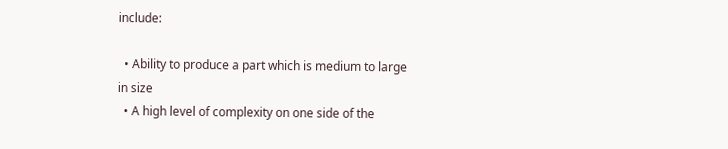include:

  • Ability to produce a part which is medium to large in size
  • A high level of complexity on one side of the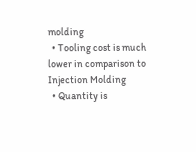molding
  • Tooling cost is much lower in comparison to Injection Molding
  • Quantity is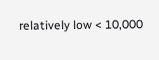relatively low < 10,000